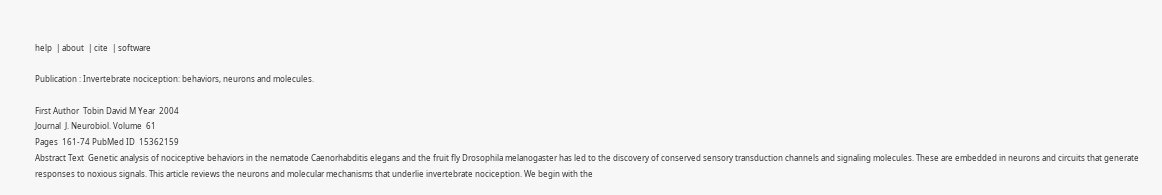help  | about  | cite  | software

Publication : Invertebrate nociception: behaviors, neurons and molecules.

First Author  Tobin David M Year  2004
Journal  J. Neurobiol. Volume  61
Pages  161-74 PubMed ID  15362159
Abstract Text  Genetic analysis of nociceptive behaviors in the nematode Caenorhabditis elegans and the fruit fly Drosophila melanogaster has led to the discovery of conserved sensory transduction channels and signaling molecules. These are embedded in neurons and circuits that generate responses to noxious signals. This article reviews the neurons and molecular mechanisms that underlie invertebrate nociception. We begin with the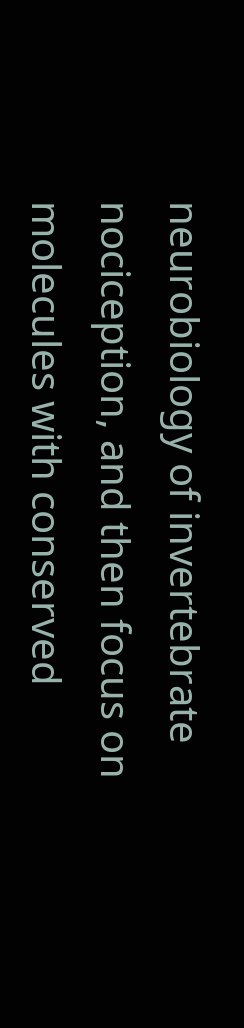neurobiology of invertebrate nociception, and then focus on molecules with conserved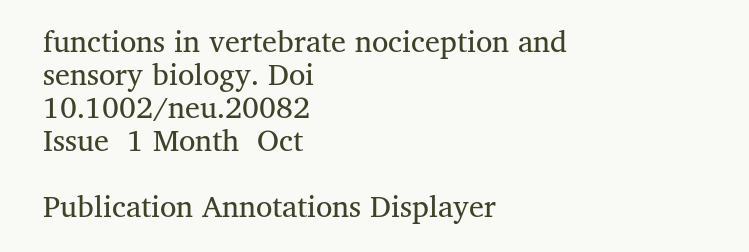functions in vertebrate nociception and sensory biology. Doi  10.1002/neu.20082
Issue  1 Month  Oct

Publication Annotations Displayer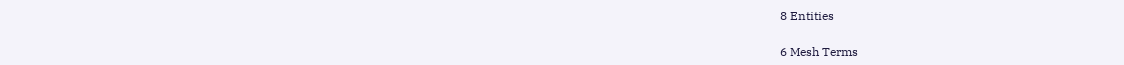8 Entities

6 Mesh Terms